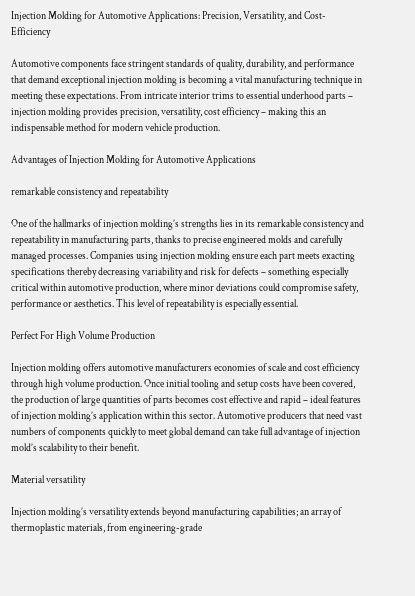Injection Molding for Automotive Applications: Precision, Versatility, and Cost-Efficiency

Automotive components face stringent standards of quality, durability, and performance that demand exceptional injection molding is becoming a vital manufacturing technique in meeting these expectations. From intricate interior trims to essential underhood parts – injection molding provides precision, versatility, cost efficiency – making this an indispensable method for modern vehicle production.

Advantages of Injection Molding for Automotive Applications

remarkable consistency and repeatability

One of the hallmarks of injection molding’s strengths lies in its remarkable consistency and repeatability in manufacturing parts, thanks to precise engineered molds and carefully managed processes. Companies using injection molding ensure each part meets exacting specifications thereby decreasing variability and risk for defects – something especially critical within automotive production, where minor deviations could compromise safety, performance or aesthetics. This level of repeatability is especially essential.

Perfect For High Volume Production

Injection molding offers automotive manufacturers economies of scale and cost efficiency through high volume production. Once initial tooling and setup costs have been covered, the production of large quantities of parts becomes cost effective and rapid – ideal features of injection molding’s application within this sector. Automotive producers that need vast numbers of components quickly to meet global demand can take full advantage of injection mold’s scalability to their benefit.

Material versatility

Injection molding’s versatility extends beyond manufacturing capabilities; an array of thermoplastic materials, from engineering-grade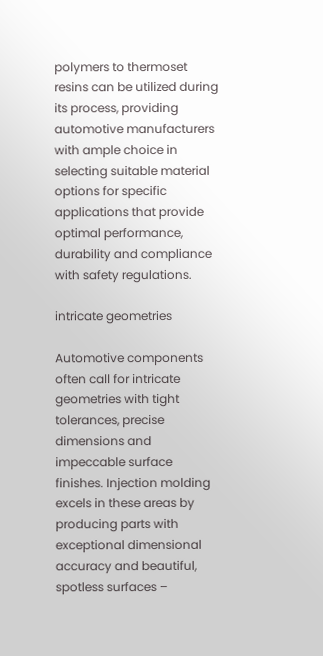polymers to thermoset resins can be utilized during its process, providing automotive manufacturers with ample choice in selecting suitable material options for specific applications that provide optimal performance, durability and compliance with safety regulations.

intricate geometries

Automotive components often call for intricate geometries with tight tolerances, precise dimensions and impeccable surface finishes. Injection molding excels in these areas by producing parts with exceptional dimensional accuracy and beautiful, spotless surfaces –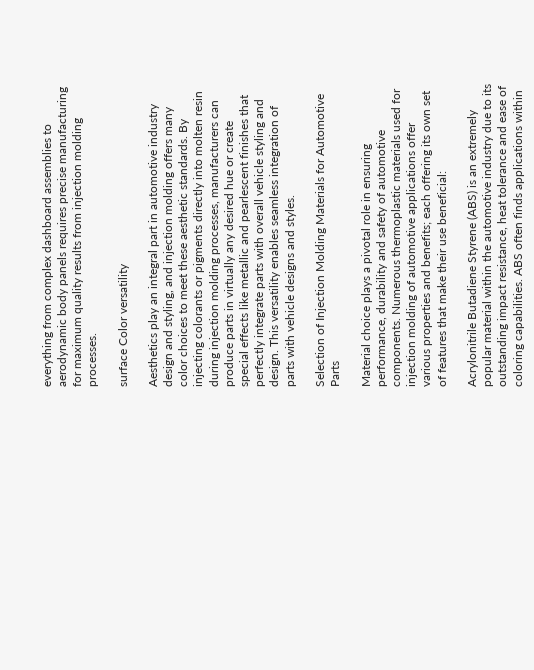everything from complex dashboard assemblies to aerodynamic body panels requires precise manufacturing for maximum quality results from injection molding processes.

surface Color versatility

Aesthetics play an integral part in automotive industry design and styling, and injection molding offers many color choices to meet these aesthetic standards. By injecting colorants or pigments directly into molten resin during injection molding processes, manufacturers can produce parts in virtually any desired hue or create special effects like metallic and pearlescent finishes that perfectly integrate parts with overall vehicle styling and design. This versatility enables seamless integration of parts with vehicle designs and styles.

Selection of Injection Molding Materials for Automotive Parts

Material choice plays a pivotal role in ensuring performance, durability and safety of automotive components. Numerous thermoplastic materials used for injection molding of automotive applications offer various properties and benefits; each offering its own set of features that make their use beneficial:

Acrylonitrile Butadiene Styrene (ABS) is an extremely popular material within the automotive industry due to its outstanding impact resistance, heat tolerance and ease of coloring capabilities. ABS often finds applications within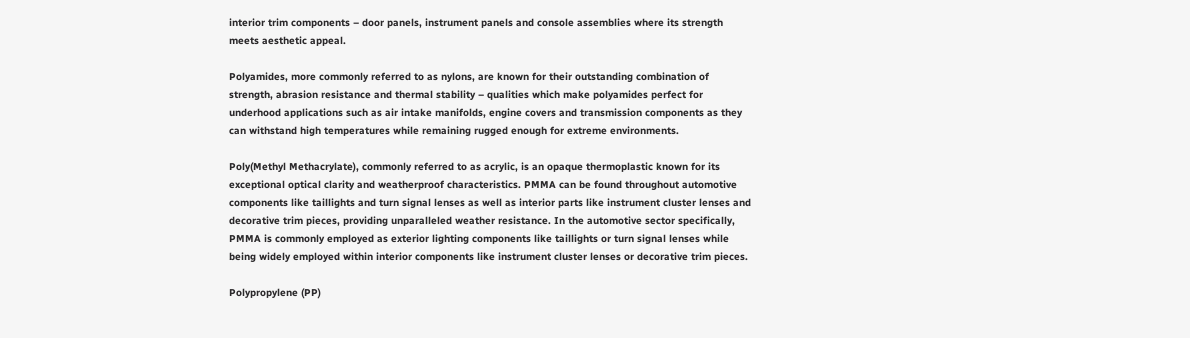interior trim components – door panels, instrument panels and console assemblies where its strength meets aesthetic appeal.

Polyamides, more commonly referred to as nylons, are known for their outstanding combination of strength, abrasion resistance and thermal stability – qualities which make polyamides perfect for underhood applications such as air intake manifolds, engine covers and transmission components as they can withstand high temperatures while remaining rugged enough for extreme environments.

Poly(Methyl Methacrylate), commonly referred to as acrylic, is an opaque thermoplastic known for its exceptional optical clarity and weatherproof characteristics. PMMA can be found throughout automotive components like taillights and turn signal lenses as well as interior parts like instrument cluster lenses and decorative trim pieces, providing unparalleled weather resistance. In the automotive sector specifically, PMMA is commonly employed as exterior lighting components like taillights or turn signal lenses while being widely employed within interior components like instrument cluster lenses or decorative trim pieces.

Polypropylene (PP)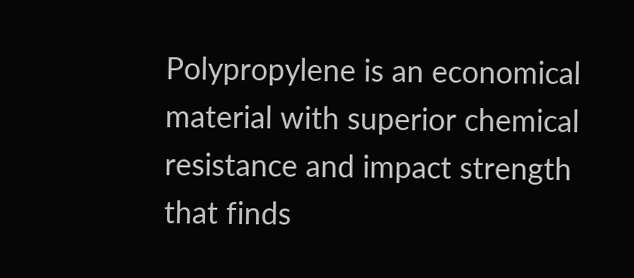Polypropylene is an economical material with superior chemical resistance and impact strength that finds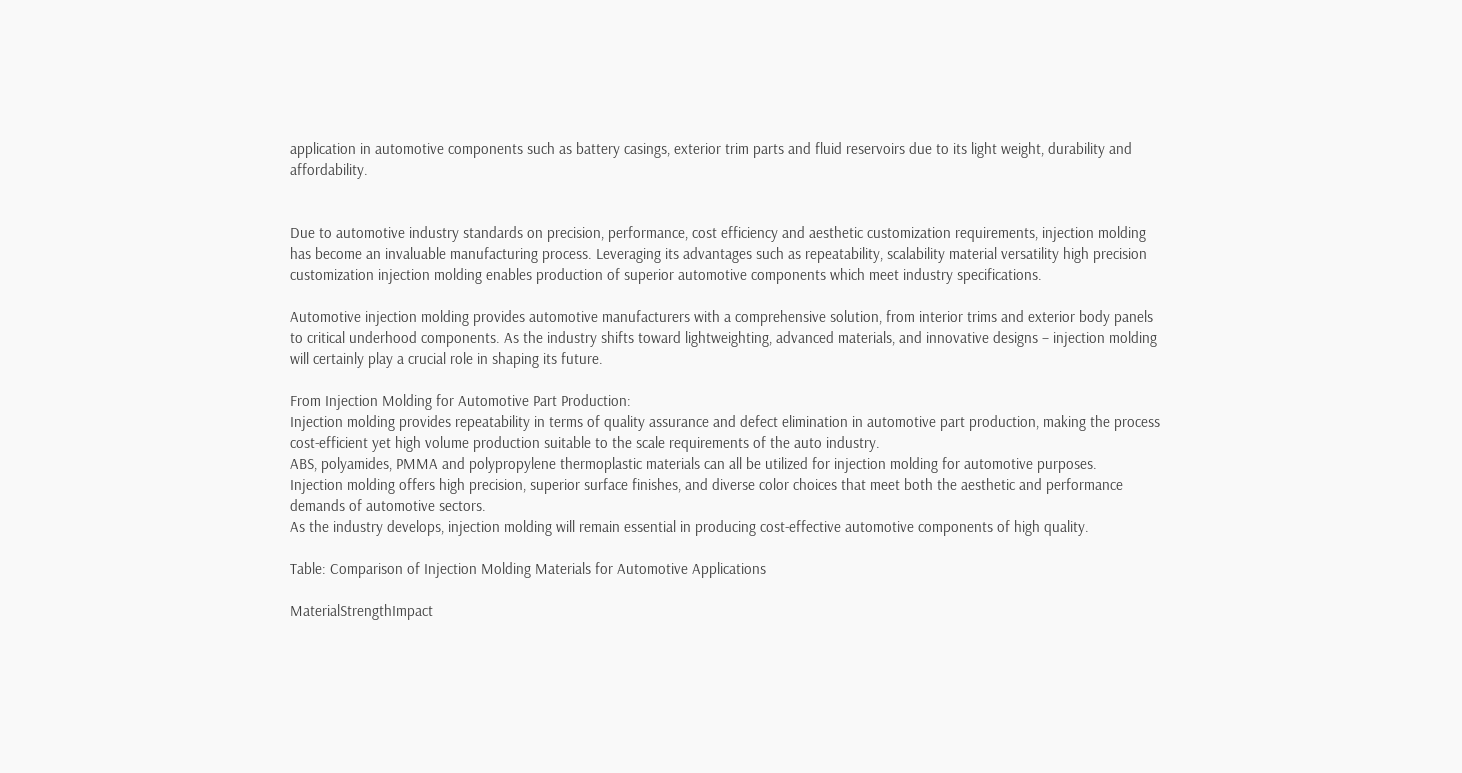application in automotive components such as battery casings, exterior trim parts and fluid reservoirs due to its light weight, durability and affordability.


Due to automotive industry standards on precision, performance, cost efficiency and aesthetic customization requirements, injection molding has become an invaluable manufacturing process. Leveraging its advantages such as repeatability, scalability material versatility high precision customization injection molding enables production of superior automotive components which meet industry specifications.

Automotive injection molding provides automotive manufacturers with a comprehensive solution, from interior trims and exterior body panels to critical underhood components. As the industry shifts toward lightweighting, advanced materials, and innovative designs – injection molding will certainly play a crucial role in shaping its future.

From Injection Molding for Automotive Part Production:
Injection molding provides repeatability in terms of quality assurance and defect elimination in automotive part production, making the process cost-efficient yet high volume production suitable to the scale requirements of the auto industry.
ABS, polyamides, PMMA and polypropylene thermoplastic materials can all be utilized for injection molding for automotive purposes.
Injection molding offers high precision, superior surface finishes, and diverse color choices that meet both the aesthetic and performance demands of automotive sectors.
As the industry develops, injection molding will remain essential in producing cost-effective automotive components of high quality.

Table: Comparison of Injection Molding Materials for Automotive Applications

MaterialStrengthImpact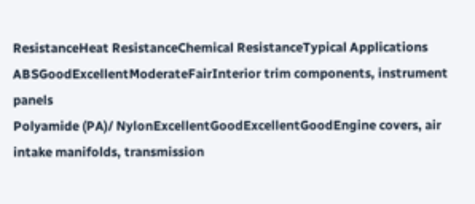ResistanceHeat ResistanceChemical ResistanceTypical Applications
ABSGoodExcellentModerateFairInterior trim components, instrument panels
Polyamide (PA)/ NylonExcellentGoodExcellentGoodEngine covers, air intake manifolds, transmission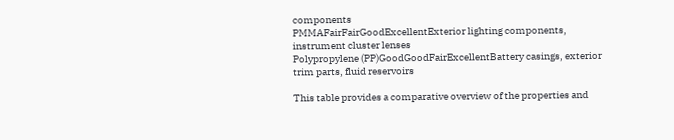components
PMMAFairFairGoodExcellentExterior lighting components, instrument cluster lenses
Polypropylene (PP)GoodGoodFairExcellentBattery casings, exterior trim parts, fluid reservoirs

This table provides a comparative overview of the properties and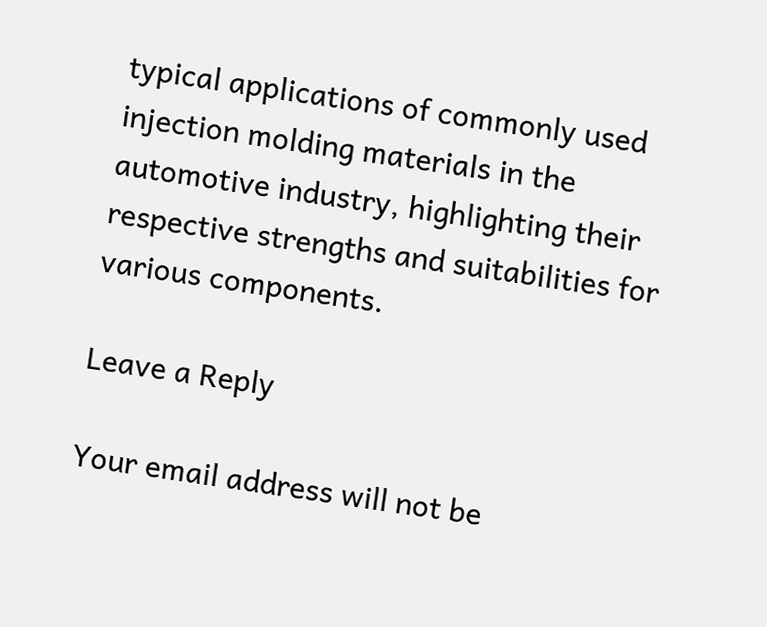typical applications of commonly used injection molding materials in the automotive industry, highlighting their respective strengths and suitabilities for various components.

Leave a Reply

Your email address will not be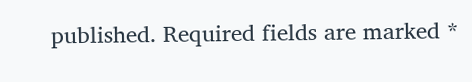published. Required fields are marked *